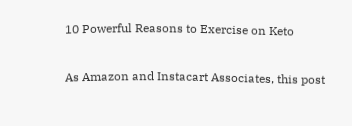10 Powerful Reasons to Exercise on Keto

As Amazon and Instacart Associates, this post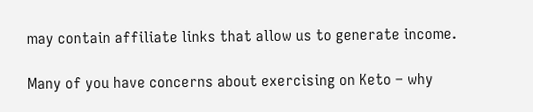may contain affiliate links that allow us to generate income.

Many of you have concerns about exercising on Keto – why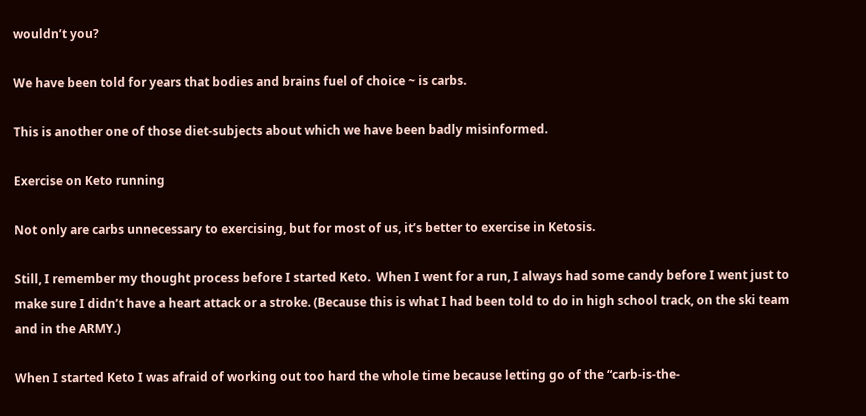wouldn’t you?

We have been told for years that bodies and brains fuel of choice ~ is carbs.

This is another one of those diet-subjects about which we have been badly misinformed.

Exercise on Keto running

Not only are carbs unnecessary to exercising, but for most of us, it’s better to exercise in Ketosis.

Still, I remember my thought process before I started Keto.  When I went for a run, I always had some candy before I went just to make sure I didn’t have a heart attack or a stroke. (Because this is what I had been told to do in high school track, on the ski team and in the ARMY.)

When I started Keto I was afraid of working out too hard the whole time because letting go of the “carb-is-the-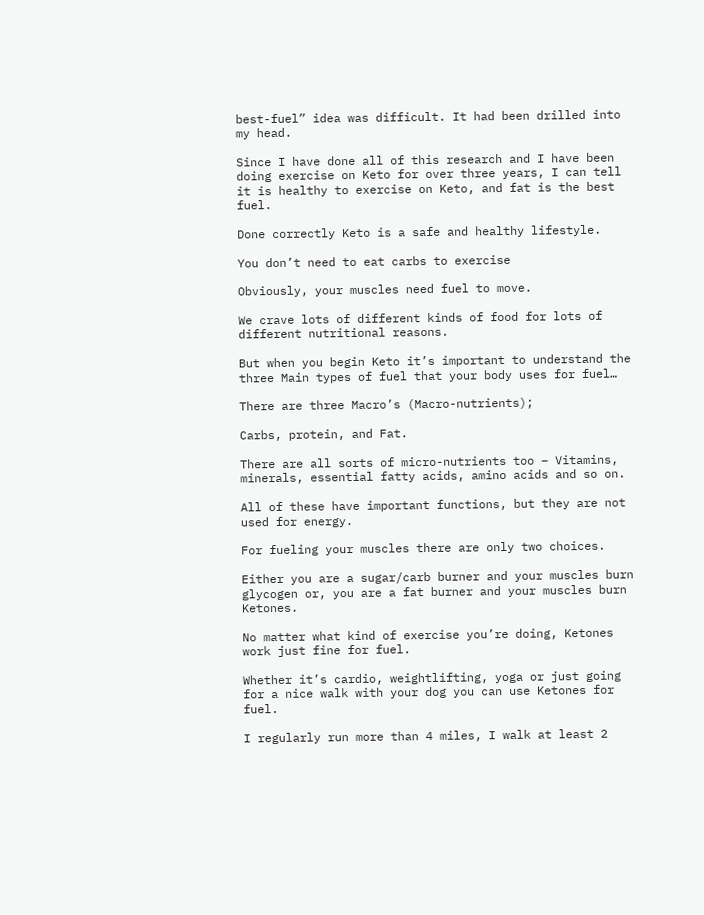best-fuel” idea was difficult. It had been drilled into my head.

Since I have done all of this research and I have been doing exercise on Keto for over three years, I can tell it is healthy to exercise on Keto, and fat is the best fuel.

Done correctly Keto is a safe and healthy lifestyle.

You don’t need to eat carbs to exercise

Obviously, your muscles need fuel to move.

We crave lots of different kinds of food for lots of different nutritional reasons.

But when you begin Keto it’s important to understand the three Main types of fuel that your body uses for fuel…

There are three Macro’s (Macro-nutrients);

Carbs, protein, and Fat.

There are all sorts of micro-nutrients too – Vitamins, minerals, essential fatty acids, amino acids and so on.

All of these have important functions, but they are not used for energy.

For fueling your muscles there are only two choices.

Either you are a sugar/carb burner and your muscles burn glycogen or, you are a fat burner and your muscles burn Ketones.

No matter what kind of exercise you’re doing, Ketones work just fine for fuel.

Whether it’s cardio, weightlifting, yoga or just going for a nice walk with your dog you can use Ketones for fuel.

I regularly run more than 4 miles, I walk at least 2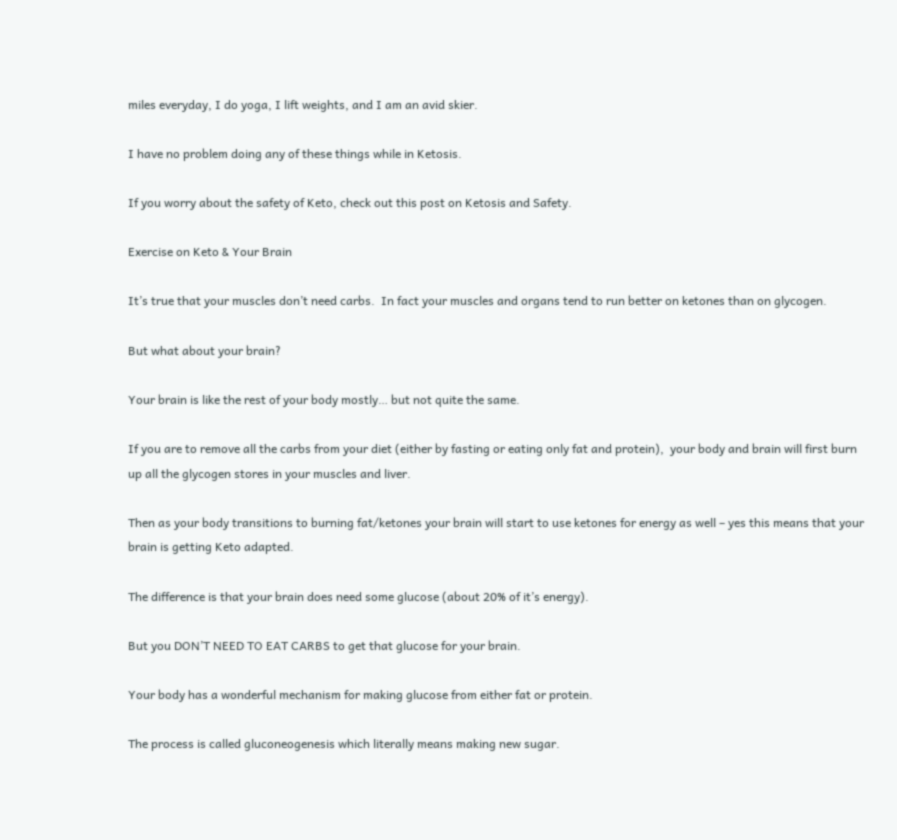miles everyday, I do yoga, I lift weights, and I am an avid skier.

I have no problem doing any of these things while in Ketosis.

If you worry about the safety of Keto, check out this post on Ketosis and Safety.

Exercise on Keto & Your Brain

It’s true that your muscles don’t need carbs.  In fact your muscles and organs tend to run better on ketones than on glycogen.

But what about your brain?

Your brain is like the rest of your body mostly… but not quite the same.

If you are to remove all the carbs from your diet (either by fasting or eating only fat and protein),  your body and brain will first burn up all the glycogen stores in your muscles and liver.

Then as your body transitions to burning fat/ketones your brain will start to use ketones for energy as well – yes this means that your brain is getting Keto adapted.

The difference is that your brain does need some glucose (about 20% of it’s energy).

But you DON’T NEED TO EAT CARBS to get that glucose for your brain.

Your body has a wonderful mechanism for making glucose from either fat or protein.

The process is called gluconeogenesis which literally means making new sugar.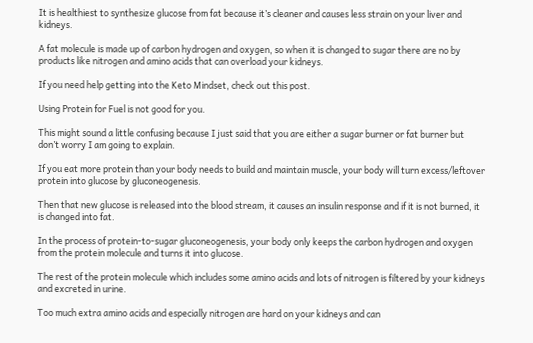It is healthiest to synthesize glucose from fat because it’s cleaner and causes less strain on your liver and kidneys.

A fat molecule is made up of carbon hydrogen and oxygen, so when it is changed to sugar there are no by products like nitrogen and amino acids that can overload your kidneys.

If you need help getting into the Keto Mindset, check out this post.

Using Protein for Fuel is not good for you.

This might sound a little confusing because I just said that you are either a sugar burner or fat burner but don’t worry I am going to explain.

If you eat more protein than your body needs to build and maintain muscle, your body will turn excess/leftover protein into glucose by gluconeogenesis.

Then that new glucose is released into the blood stream, it causes an insulin response and if it is not burned, it is changed into fat.

In the process of protein-to-sugar gluconeogenesis, your body only keeps the carbon hydrogen and oxygen from the protein molecule and turns it into glucose.

The rest of the protein molecule which includes some amino acids and lots of nitrogen is filtered by your kidneys and excreted in urine.

Too much extra amino acids and especially nitrogen are hard on your kidneys and can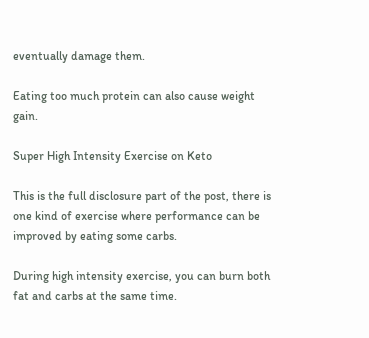eventually damage them.

Eating too much protein can also cause weight gain.

Super High Intensity Exercise on Keto

This is the full disclosure part of the post, there is one kind of exercise where performance can be improved by eating some carbs.

During high intensity exercise, you can burn both fat and carbs at the same time.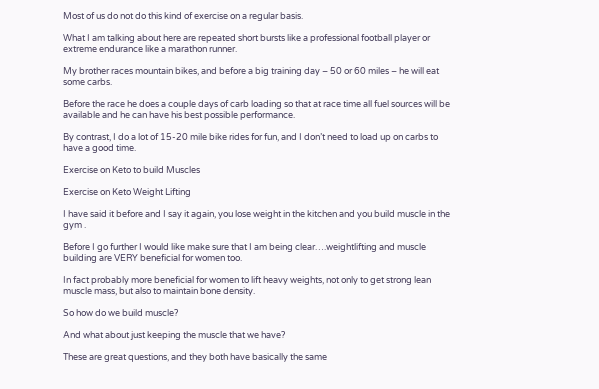Most of us do not do this kind of exercise on a regular basis.

What I am talking about here are repeated short bursts like a professional football player or extreme endurance like a marathon runner.

My brother races mountain bikes, and before a big training day – 50 or 60 miles – he will eat some carbs.

Before the race he does a couple days of carb loading so that at race time all fuel sources will be available and he can have his best possible performance.

By contrast, I do a lot of 15-20 mile bike rides for fun, and I don’t need to load up on carbs to have a good time.

Exercise on Keto to build Muscles

Exercise on Keto Weight Lifting

I have said it before and I say it again, you lose weight in the kitchen and you build muscle in the gym .

Before I go further I would like make sure that I am being clear….weightlifting and muscle building are VERY beneficial for women too.

In fact probably more beneficial for women to lift heavy weights, not only to get strong lean muscle mass, but also to maintain bone density.

So how do we build muscle?

And what about just keeping the muscle that we have?

These are great questions, and they both have basically the same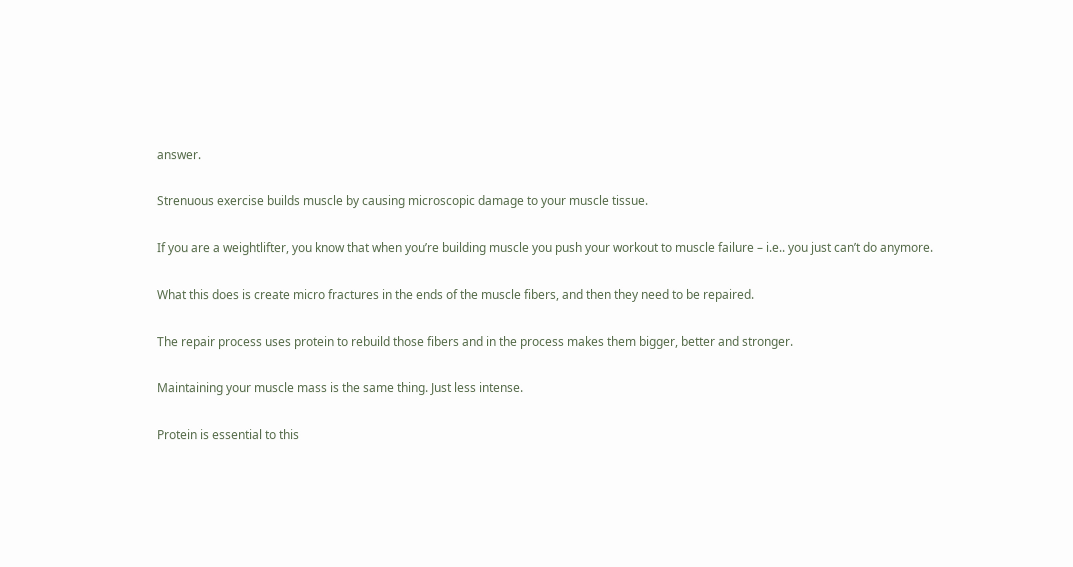answer.

Strenuous exercise builds muscle by causing microscopic damage to your muscle tissue.

If you are a weightlifter, you know that when you’re building muscle you push your workout to muscle failure – i.e.. you just can’t do anymore.

What this does is create micro fractures in the ends of the muscle fibers, and then they need to be repaired.

The repair process uses protein to rebuild those fibers and in the process makes them bigger, better and stronger.

Maintaining your muscle mass is the same thing. Just less intense.

Protein is essential to this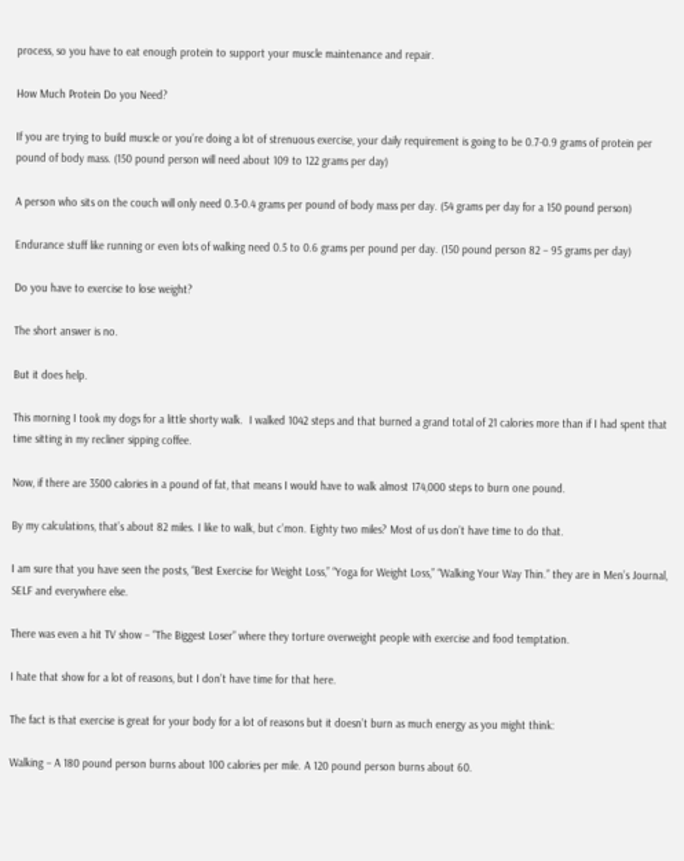process, so you have to eat enough protein to support your muscle maintenance and repair.

How Much Protein Do you Need?

If you are trying to build muscle or you’re doing a lot of strenuous exercise, your daily requirement is going to be 0.7-0.9 grams of protein per pound of body mass. (150 pound person will need about 109 to 122 grams per day)

A person who sits on the couch will only need 0.3-0.4 grams per pound of body mass per day. (54 grams per day for a 150 pound person)

Endurance stuff like running or even lots of walking need 0.5 to 0.6 grams per pound per day. (150 pound person 82 – 95 grams per day)

Do you have to exercise to lose weight?

The short answer is no.

But it does help.

This morning I took my dogs for a little shorty walk.  I walked 1042 steps and that burned a grand total of 21 calories more than if I had spent that time sitting in my recliner sipping coffee.

Now, if there are 3500 calories in a pound of fat, that means I would have to walk almost 174,000 steps to burn one pound.

By my calculations, that’s about 82 miles. I like to walk, but c’mon. Eighty two miles? Most of us don’t have time to do that.

I am sure that you have seen the posts, “Best Exercise for Weight Loss,” “Yoga for Weight Loss,” “Walking Your Way Thin.” they are in Men’s Journal, SELF and everywhere else.

There was even a hit TV show – “The Biggest Loser” where they torture overweight people with exercise and food temptation.

I hate that show for a lot of reasons, but I don’t have time for that here.

The fact is that exercise is great for your body for a lot of reasons but it doesn’t burn as much energy as you might think:

Walking – A 180 pound person burns about 100 calories per mile. A 120 pound person burns about 60.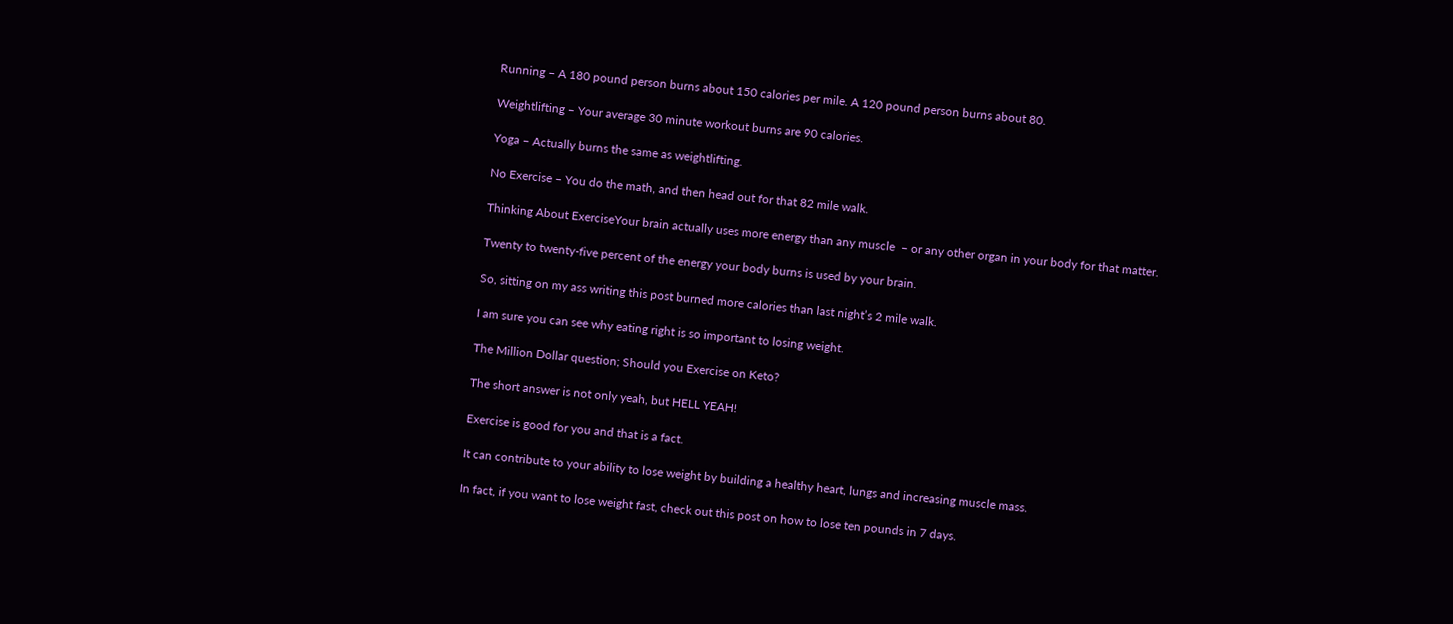Running – A 180 pound person burns about 150 calories per mile. A 120 pound person burns about 80.

Weightlifting – Your average 30 minute workout burns are 90 calories.

Yoga – Actually burns the same as weightlifting.

No Exercise – You do the math, and then head out for that 82 mile walk.

Thinking About ExerciseYour brain actually uses more energy than any muscle  – or any other organ in your body for that matter.

Twenty to twenty-five percent of the energy your body burns is used by your brain.

So, sitting on my ass writing this post burned more calories than last night’s 2 mile walk.

I am sure you can see why eating right is so important to losing weight.

The Million Dollar question; Should you Exercise on Keto?

The short answer is not only yeah, but HELL YEAH!

Exercise is good for you and that is a fact.

It can contribute to your ability to lose weight by building a healthy heart, lungs and increasing muscle mass.

In fact, if you want to lose weight fast, check out this post on how to lose ten pounds in 7 days.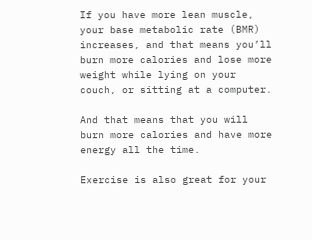If you have more lean muscle, your base metabolic rate (BMR) increases, and that means you’ll burn more calories and lose more weight while lying on your couch, or sitting at a computer.

And that means that you will burn more calories and have more energy all the time.

Exercise is also great for your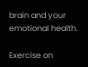brain and your emotional health.

Exercise on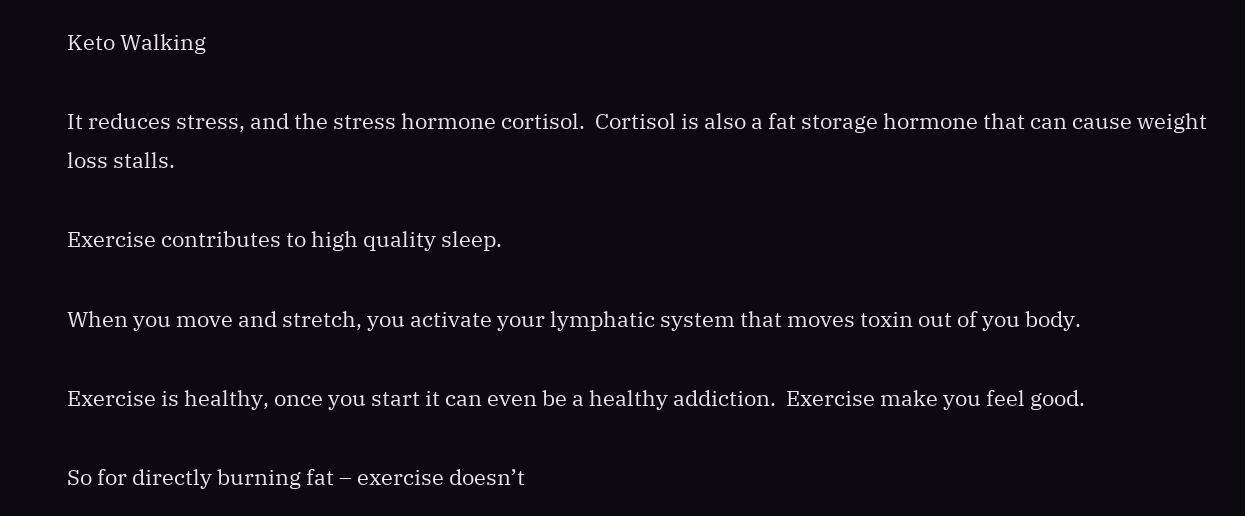Keto Walking

It reduces stress, and the stress hormone cortisol.  Cortisol is also a fat storage hormone that can cause weight loss stalls.

Exercise contributes to high quality sleep.

When you move and stretch, you activate your lymphatic system that moves toxin out of you body.

Exercise is healthy, once you start it can even be a healthy addiction.  Exercise make you feel good.

So for directly burning fat – exercise doesn’t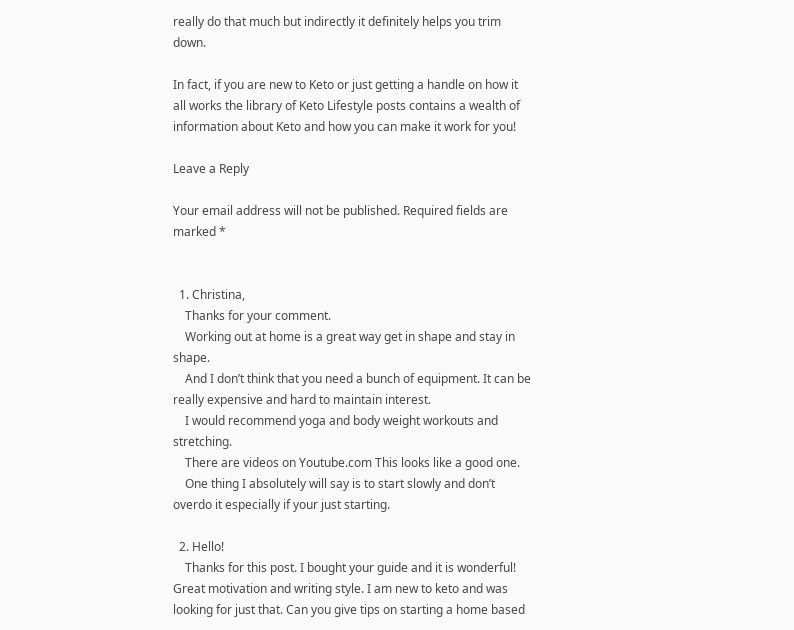really do that much but indirectly it definitely helps you trim down.

In fact, if you are new to Keto or just getting a handle on how it all works the library of Keto Lifestyle posts contains a wealth of information about Keto and how you can make it work for you!

Leave a Reply

Your email address will not be published. Required fields are marked *


  1. Christina,
    Thanks for your comment.
    Working out at home is a great way get in shape and stay in shape.
    And I don’t think that you need a bunch of equipment. It can be really expensive and hard to maintain interest.
    I would recommend yoga and body weight workouts and stretching.
    There are videos on Youtube.com This looks like a good one.
    One thing I absolutely will say is to start slowly and don’t overdo it especially if your just starting.

  2. Hello!
    Thanks for this post. I bought your guide and it is wonderful! Great motivation and writing style. I am new to keto and was looking for just that. Can you give tips on starting a home based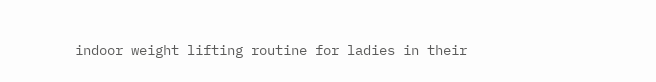indoor weight lifting routine for ladies in their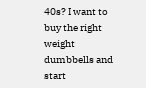40s? I want to buy the right weight dumbbells and start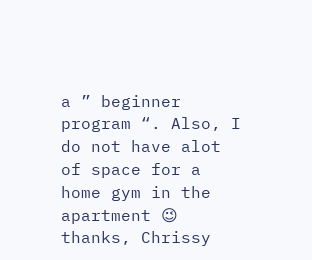a ” beginner program “. Also, I do not have alot of space for a home gym in the apartment 😉 thanks, Chrissy